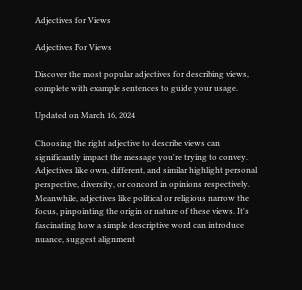Adjectives for Views

Adjectives For Views

Discover the most popular adjectives for describing views, complete with example sentences to guide your usage.

Updated on March 16, 2024

Choosing the right adjective to describe views can significantly impact the message you're trying to convey. Adjectives like own, different, and similar highlight personal perspective, diversity, or concord in opinions respectively. Meanwhile, adjectives like political or religious narrow the focus, pinpointing the origin or nature of these views. It's fascinating how a simple descriptive word can introduce nuance, suggest alignment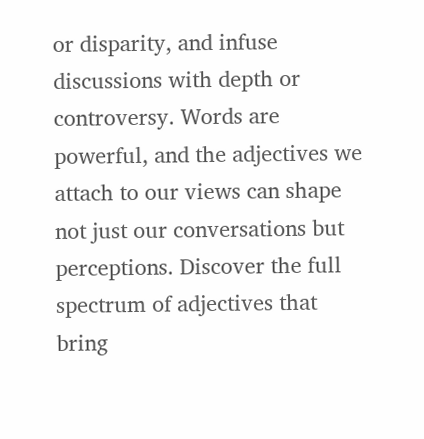or disparity, and infuse discussions with depth or controversy. Words are powerful, and the adjectives we attach to our views can shape not just our conversations but perceptions. Discover the full spectrum of adjectives that bring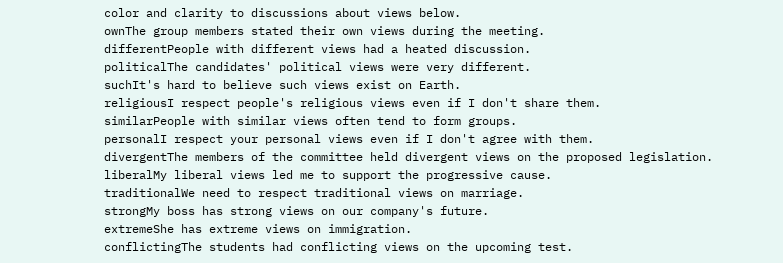color and clarity to discussions about views below.
ownThe group members stated their own views during the meeting.
differentPeople with different views had a heated discussion.
politicalThe candidates' political views were very different.
suchIt's hard to believe such views exist on Earth.
religiousI respect people's religious views even if I don't share them.
similarPeople with similar views often tend to form groups.
personalI respect your personal views even if I don't agree with them.
divergentThe members of the committee held divergent views on the proposed legislation.
liberalMy liberal views led me to support the progressive cause.
traditionalWe need to respect traditional views on marriage.
strongMy boss has strong views on our company's future.
extremeShe has extreme views on immigration.
conflictingThe students had conflicting views on the upcoming test.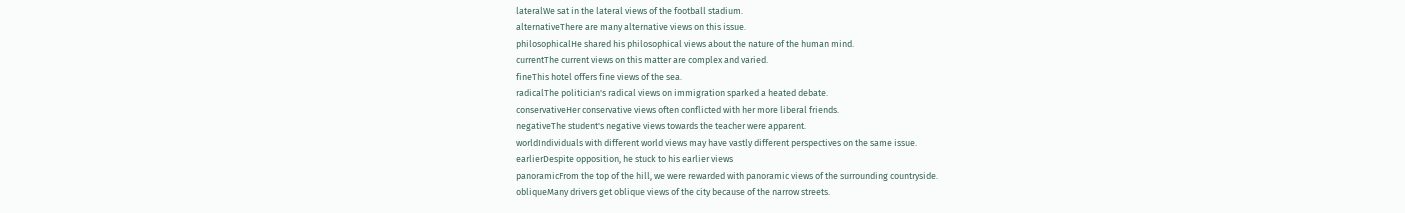lateralWe sat in the lateral views of the football stadium.
alternativeThere are many alternative views on this issue.
philosophicalHe shared his philosophical views about the nature of the human mind.
currentThe current views on this matter are complex and varied.
fineThis hotel offers fine views of the sea.
radicalThe politician's radical views on immigration sparked a heated debate.
conservativeHer conservative views often conflicted with her more liberal friends.
negativeThe student's negative views towards the teacher were apparent.
worldIndividuals with different world views may have vastly different perspectives on the same issue.
earlierDespite opposition, he stuck to his earlier views
panoramicFrom the top of the hill, we were rewarded with panoramic views of the surrounding countryside.
obliqueMany drivers get oblique views of the city because of the narrow streets.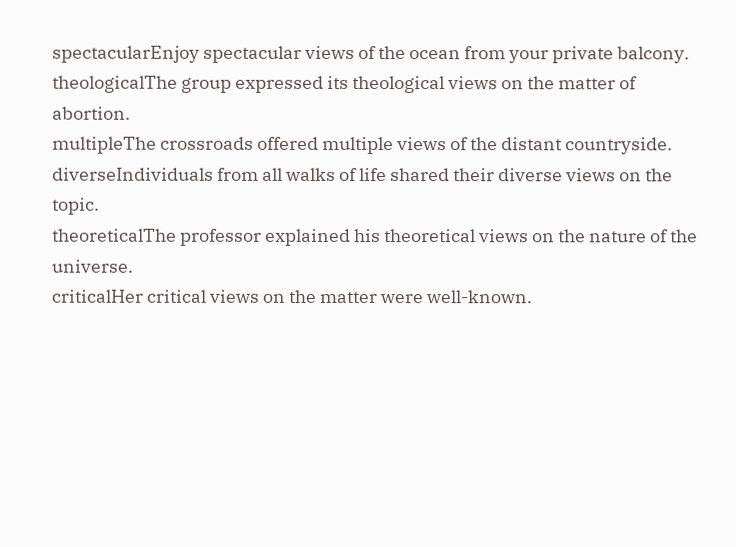spectacularEnjoy spectacular views of the ocean from your private balcony.
theologicalThe group expressed its theological views on the matter of abortion.
multipleThe crossroads offered multiple views of the distant countryside.
diverseIndividuals from all walks of life shared their diverse views on the topic.
theoreticalThe professor explained his theoretical views on the nature of the universe.
criticalHer critical views on the matter were well-known.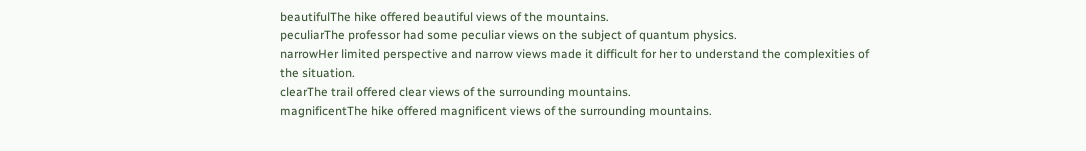beautifulThe hike offered beautiful views of the mountains.
peculiarThe professor had some peculiar views on the subject of quantum physics.
narrowHer limited perspective and narrow views made it difficult for her to understand the complexities of the situation.
clearThe trail offered clear views of the surrounding mountains.
magnificentThe hike offered magnificent views of the surrounding mountains.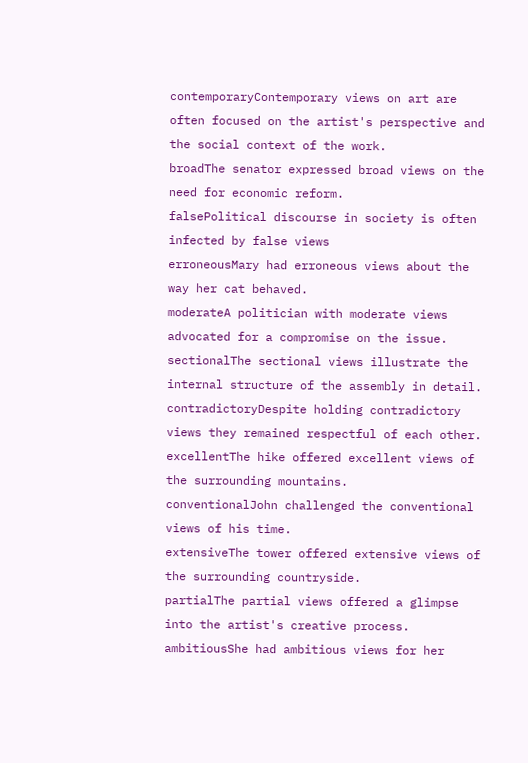contemporaryContemporary views on art are often focused on the artist's perspective and the social context of the work.
broadThe senator expressed broad views on the need for economic reform.
falsePolitical discourse in society is often infected by false views
erroneousMary had erroneous views about the way her cat behaved.
moderateA politician with moderate views advocated for a compromise on the issue.
sectionalThe sectional views illustrate the internal structure of the assembly in detail.
contradictoryDespite holding contradictory views they remained respectful of each other.
excellentThe hike offered excellent views of the surrounding mountains.
conventionalJohn challenged the conventional views of his time.
extensiveThe tower offered extensive views of the surrounding countryside.
partialThe partial views offered a glimpse into the artist's creative process.
ambitiousShe had ambitious views for her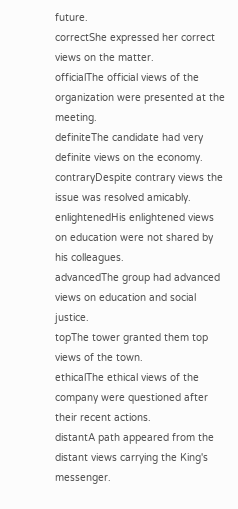future.
correctShe expressed her correct views on the matter.
officialThe official views of the organization were presented at the meeting.
definiteThe candidate had very definite views on the economy.
contraryDespite contrary views the issue was resolved amicably.
enlightenedHis enlightened views on education were not shared by his colleagues.
advancedThe group had advanced views on education and social justice.
topThe tower granted them top views of the town.
ethicalThe ethical views of the company were questioned after their recent actions.
distantA path appeared from the distant views carrying the King's messenger.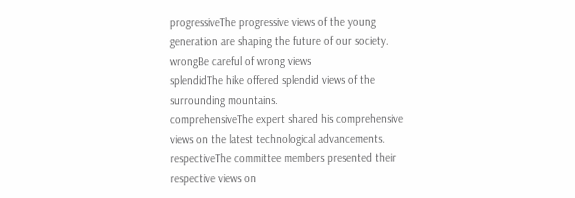progressiveThe progressive views of the young generation are shaping the future of our society.
wrongBe careful of wrong views
splendidThe hike offered splendid views of the surrounding mountains.
comprehensiveThe expert shared his comprehensive views on the latest technological advancements.
respectiveThe committee members presented their respective views on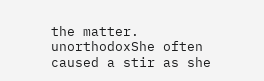the matter.
unorthodoxShe often caused a stir as she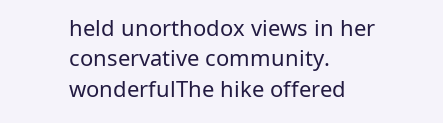held unorthodox views in her conservative community.
wonderfulThe hike offered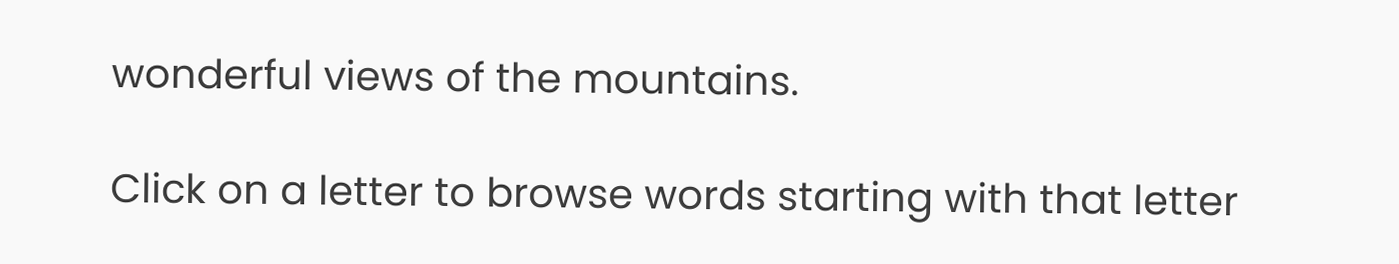wonderful views of the mountains.

Click on a letter to browse words starting with that letter